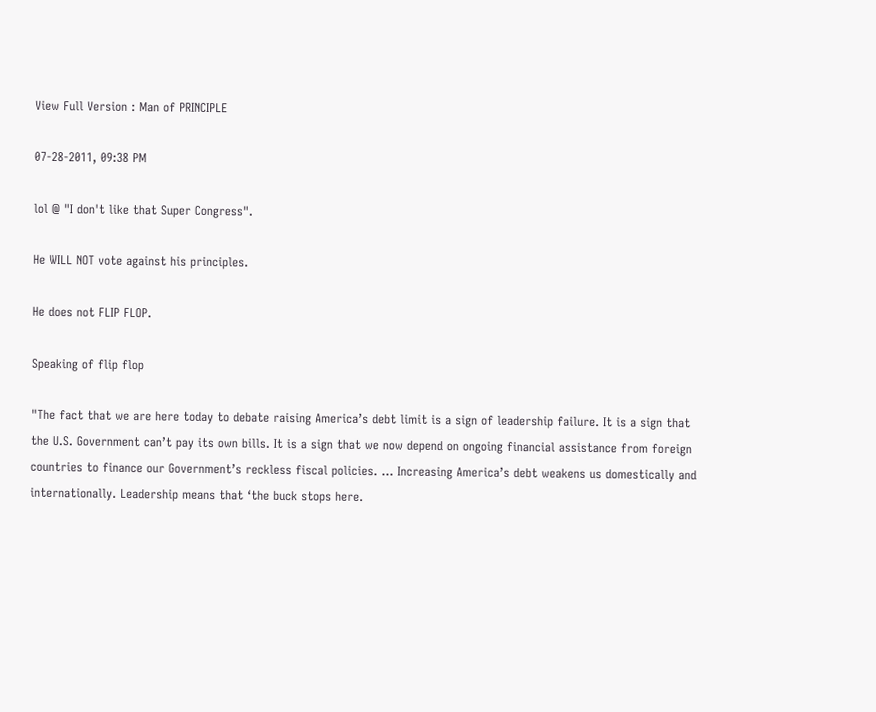View Full Version : Man of PRINCIPLE

07-28-2011, 09:38 PM

lol @ "I don't like that Super Congress".

He WILL NOT vote against his principles.

He does not FLIP FLOP.

Speaking of flip flop

"The fact that we are here today to debate raising America’s debt limit is a sign of leadership failure. It is a sign that the U.S. Government can’t pay its own bills. It is a sign that we now depend on ongoing financial assistance from foreign countries to finance our Government’s reckless fiscal policies. … Increasing America’s debt weakens us domestically and internationally. Leadership means that ‘the buck stops here.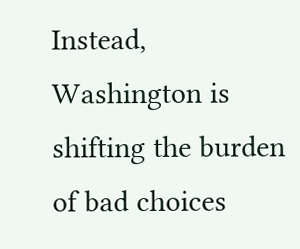Instead, Washington is shifting the burden of bad choices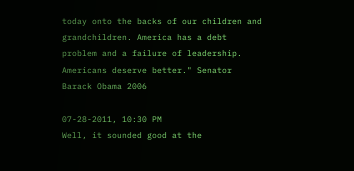today onto the backs of our children and grandchildren. America has a debt problem and a failure of leadership. Americans deserve better." Senator Barack Obama 2006

07-28-2011, 10:30 PM
Well, it sounded good at the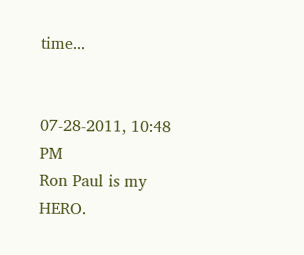time...


07-28-2011, 10:48 PM
Ron Paul is my HERO.